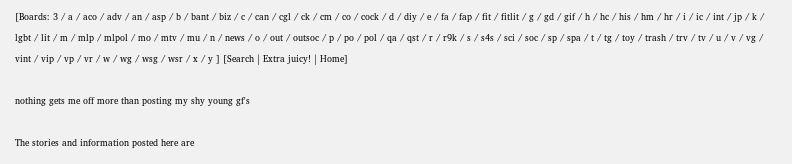[Boards: 3 / a / aco / adv / an / asp / b / bant / biz / c / can / cgl / ck / cm / co / cock / d / diy / e / fa / fap / fit / fitlit / g / gd / gif / h / hc / his / hm / hr / i / ic / int / jp / k / lgbt / lit / m / mlp / mlpol / mo / mtv / mu / n / news / o / out / outsoc / p / po / pol / qa / qst / r / r9k / s / s4s / sci / soc / sp / spa / t / tg / toy / trash / trv / tv / u / v / vg / vint / vip / vp / vr / w / wg / wsg / wsr / x / y ] [Search | Extra juicy! | Home]

nothing gets me off more than posting my shy young gf's

The stories and information posted here are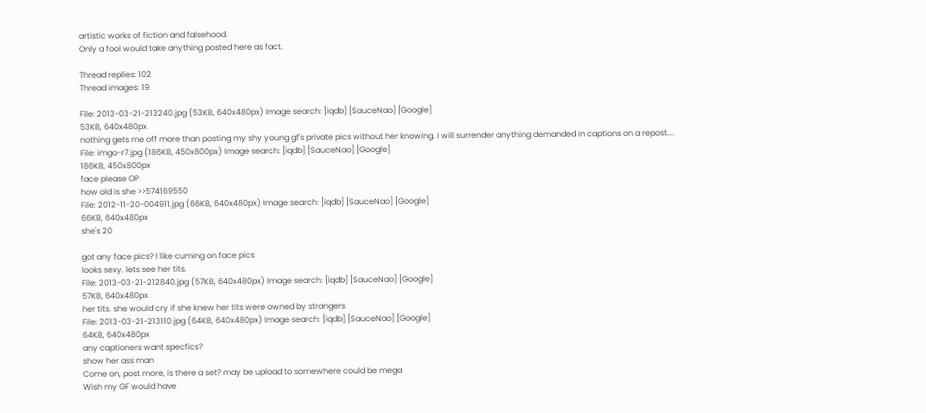artistic works of fiction and falsehood.
Only a fool would take anything posted here as fact.

Thread replies: 102
Thread images: 19

File: 2013-03-21-213240.jpg (53KB, 640x480px) Image search: [iqdb] [SauceNao] [Google]
53KB, 640x480px
nothing gets me off more than posting my shy young gf's private pics without her knowing. I will surrender anything demanded in captions on a repost....
File: imgo-r7.jpg (186KB, 450x800px) Image search: [iqdb] [SauceNao] [Google]
186KB, 450x800px
face please OP
how old is she >>574169550
File: 2012-11-20-004911.jpg (66KB, 640x480px) Image search: [iqdb] [SauceNao] [Google]
66KB, 640x480px
she's 20

got any face pics? I like cuming on face pics
looks sexy. lets see her tits.
File: 2013-03-21-212840.jpg (57KB, 640x480px) Image search: [iqdb] [SauceNao] [Google]
57KB, 640x480px
her tits. she would cry if she knew her tits were owned by strangers
File: 2013-03-21-213110.jpg (64KB, 640x480px) Image search: [iqdb] [SauceNao] [Google]
64KB, 640x480px
any captioners want specfics?
show her ass man
Come on, post more, is there a set? may be upload to somewhere could be mega
Wish my GF would have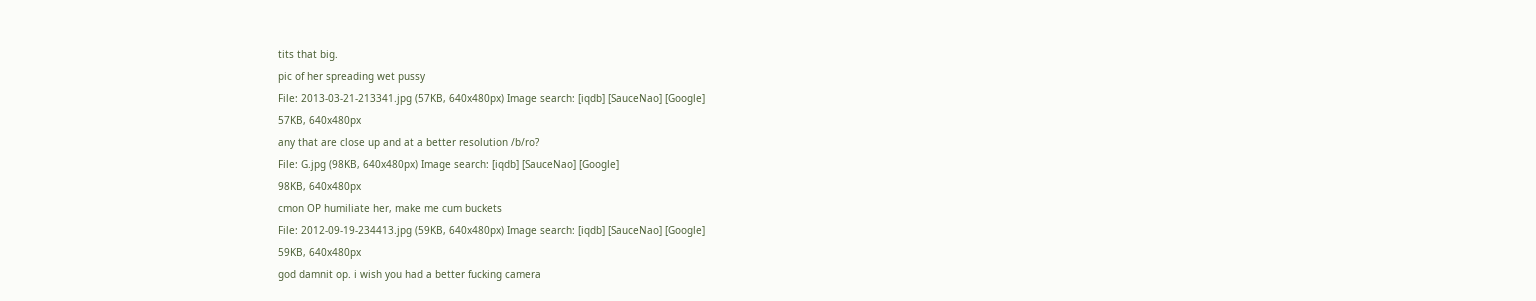tits that big.
pic of her spreading wet pussy
File: 2013-03-21-213341.jpg (57KB, 640x480px) Image search: [iqdb] [SauceNao] [Google]
57KB, 640x480px
any that are close up and at a better resolution /b/ro?
File: G.jpg (98KB, 640x480px) Image search: [iqdb] [SauceNao] [Google]
98KB, 640x480px
cmon OP humiliate her, make me cum buckets
File: 2012-09-19-234413.jpg (59KB, 640x480px) Image search: [iqdb] [SauceNao] [Google]
59KB, 640x480px
god damnit op. i wish you had a better fucking camera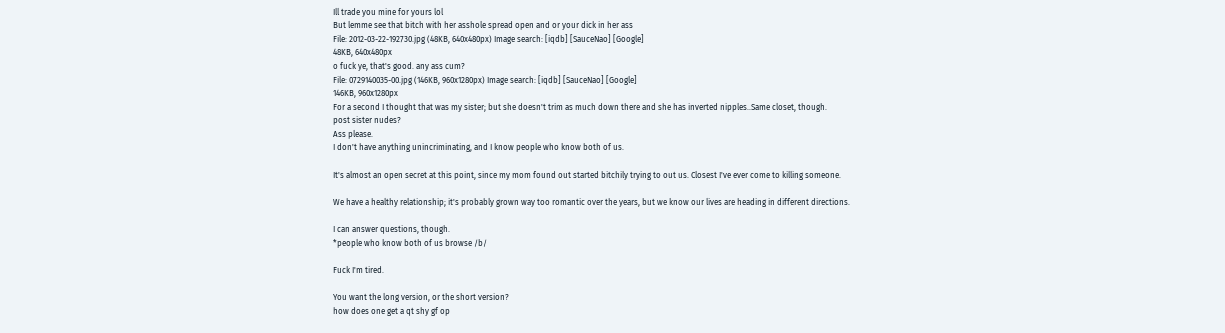Ill trade you mine for yours lol
But lemme see that bitch with her asshole spread open and or your dick in her ass
File: 2012-03-22-192730.jpg (48KB, 640x480px) Image search: [iqdb] [SauceNao] [Google]
48KB, 640x480px
o fuck ye, that's good. any ass cum?
File: 0729140035-00.jpg (146KB, 960x1280px) Image search: [iqdb] [SauceNao] [Google]
146KB, 960x1280px
For a second I thought that was my sister; but she doesn't trim as much down there and she has inverted nipples..Same closet, though.
post sister nudes?
Ass please.
I don't have anything unincriminating, and I know people who know both of us.

It's almost an open secret at this point, since my mom found out started bitchily trying to out us. Closest I've ever come to killing someone.

We have a healthy relationship; it's probably grown way too romantic over the years, but we know our lives are heading in different directions.

I can answer questions, though.
*people who know both of us browse /b/

Fuck I'm tired.

You want the long version, or the short version?
how does one get a qt shy gf op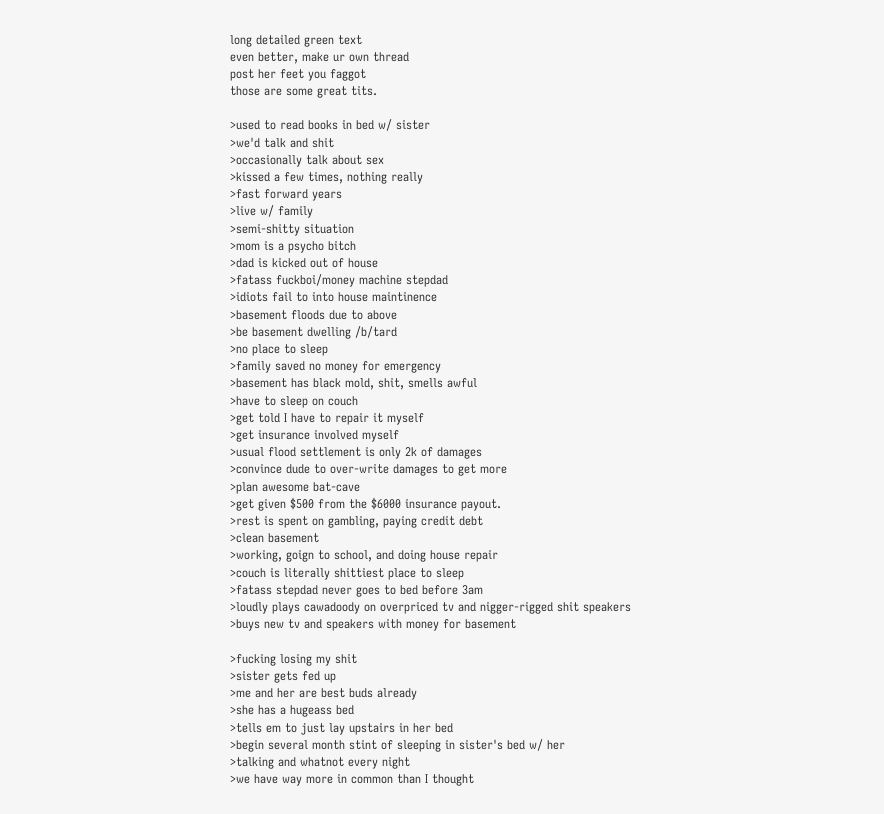long detailed green text
even better, make ur own thread
post her feet you faggot
those are some great tits.

>used to read books in bed w/ sister
>we'd talk and shit
>occasionally talk about sex
>kissed a few times, nothing really
>fast forward years
>live w/ family
>semi-shitty situation
>mom is a psycho bitch
>dad is kicked out of house
>fatass fuckboi/money machine stepdad
>idiots fail to into house maintinence
>basement floods due to above
>be basement dwelling /b/tard
>no place to sleep
>family saved no money for emergency
>basement has black mold, shit, smells awful
>have to sleep on couch
>get told I have to repair it myself
>get insurance involved myself
>usual flood settlement is only 2k of damages
>convince dude to over-write damages to get more
>plan awesome bat-cave
>get given $500 from the $6000 insurance payout.
>rest is spent on gambling, paying credit debt
>clean basement
>working, goign to school, and doing house repair
>couch is literally shittiest place to sleep
>fatass stepdad never goes to bed before 3am
>loudly plays cawadoody on overpriced tv and nigger-rigged shit speakers
>buys new tv and speakers with money for basement

>fucking losing my shit
>sister gets fed up
>me and her are best buds already
>she has a hugeass bed
>tells em to just lay upstairs in her bed
>begin several month stint of sleeping in sister's bed w/ her
>talking and whatnot every night
>we have way more in common than I thought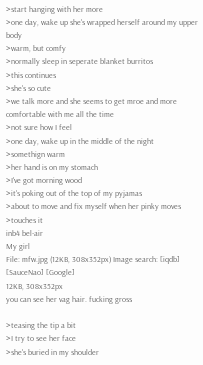>start hanging with her more
>one day, wake up she's wrapped herself around my upper body
>warm, but comfy
>normally sleep in seperate blanket burritos
>this continues
>she's so cute
>we talk more and she seems to get mroe and more comfortable with me all the time
>not sure how I feel
>one day, wake up in the middle of the night
>somethign warm
>her hand is on my stomach
>I've got morning wood
>it's poking out of the top of my pyjamas
>about to move and fix myself when her pinky moves
>touches it
inb4 bel-air
My girl
File: mfw.jpg (12KB, 308x352px) Image search: [iqdb] [SauceNao] [Google]
12KB, 308x352px
you can see her vag hair. fucking gross

>teasing the tip a bit
>I try to see her face
>she's buried in my shoulder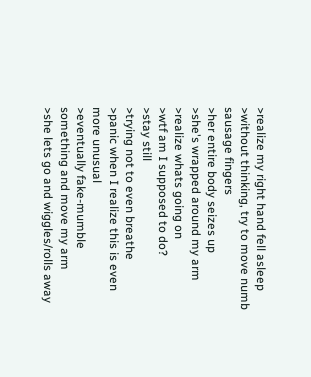>realize my right hand fell asleep
>without thinking, try to move numb sausage fingers
>her entire body seizes up
>she's wrapped around my arm
>realize whats going on
>wtf am I supposed to do?
>stay still
>trying not to even breathe
>panic when I realize this is even more unusual
>eventually fake-mumble something and move my arm
>she lets go and wiggles/rolls away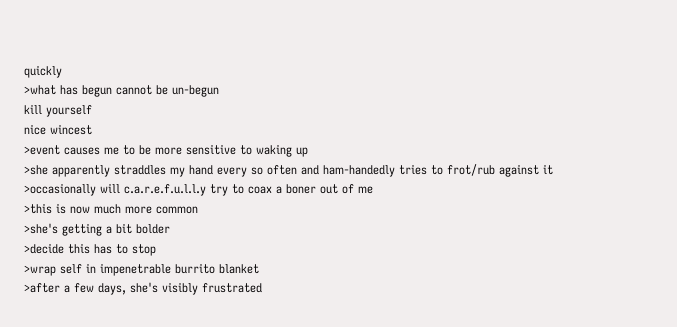quickly
>what has begun cannot be un-begun
kill yourself
nice wincest
>event causes me to be more sensitive to waking up
>she apparently straddles my hand every so often and ham-handedly tries to frot/rub against it
>occasionally will c.a.r.e.f.u.l.l.y try to coax a boner out of me
>this is now much more common
>she's getting a bit bolder
>decide this has to stop
>wrap self in impenetrable burrito blanket
>after a few days, she's visibly frustrated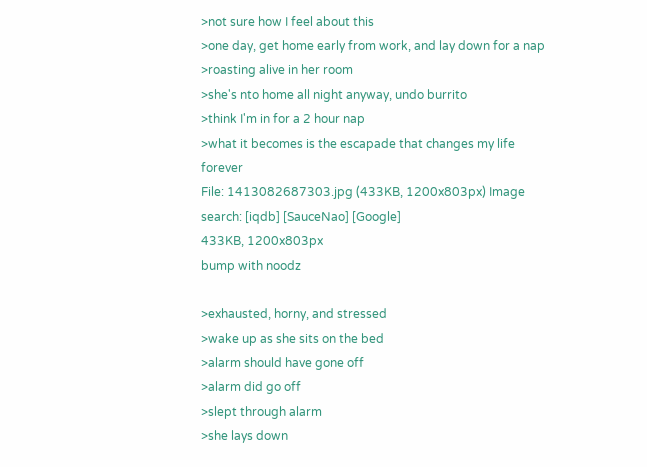>not sure how I feel about this
>one day, get home early from work, and lay down for a nap
>roasting alive in her room
>she's nto home all night anyway, undo burrito
>think I'm in for a 2 hour nap
>what it becomes is the escapade that changes my life forever
File: 1413082687303.jpg (433KB, 1200x803px) Image search: [iqdb] [SauceNao] [Google]
433KB, 1200x803px
bump with noodz

>exhausted, horny, and stressed
>wake up as she sits on the bed
>alarm should have gone off
>alarm did go off
>slept through alarm
>she lays down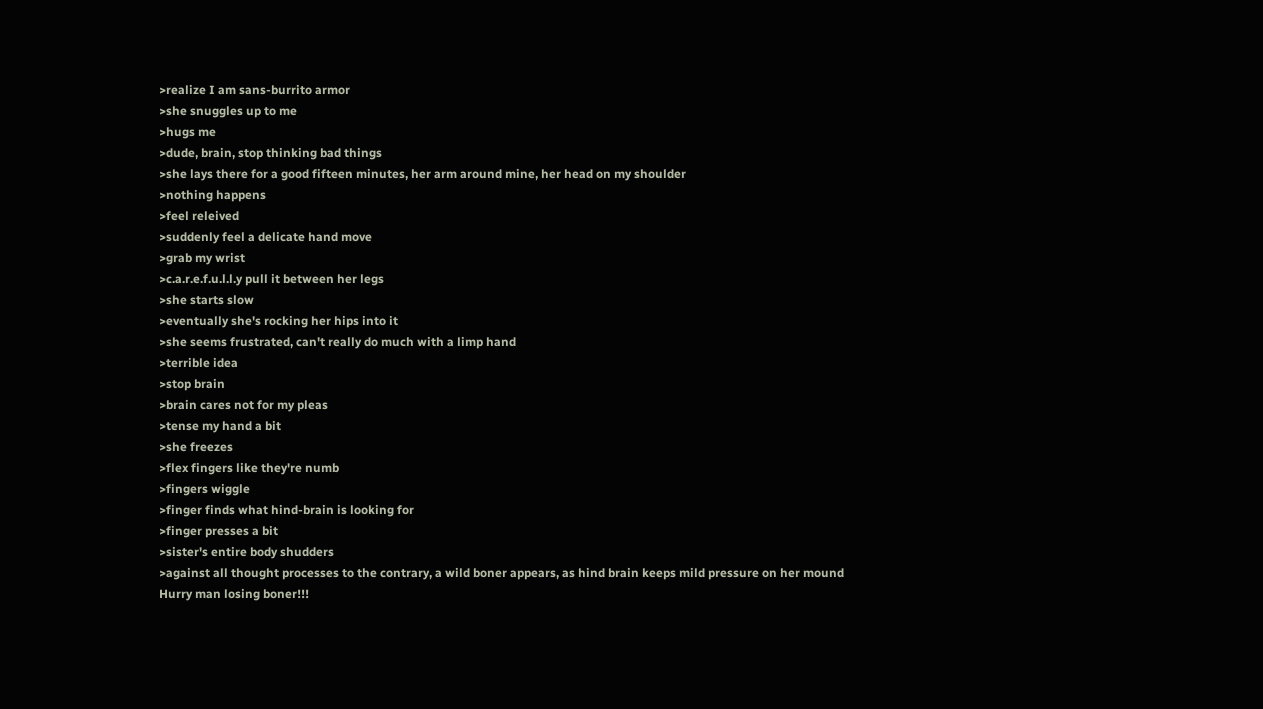>realize I am sans-burrito armor
>she snuggles up to me
>hugs me
>dude, brain, stop thinking bad things
>she lays there for a good fifteen minutes, her arm around mine, her head on my shoulder
>nothing happens
>feel releived
>suddenly feel a delicate hand move
>grab my wrist
>c.a.r.e.f.u.l.l.y pull it between her legs
>she starts slow
>eventually she's rocking her hips into it
>she seems frustrated, can't really do much with a limp hand
>terrible idea
>stop brain
>brain cares not for my pleas
>tense my hand a bit
>she freezes
>flex fingers like they're numb
>fingers wiggle
>finger finds what hind-brain is looking for
>finger presses a bit
>sister's entire body shudders
>against all thought processes to the contrary, a wild boner appears, as hind brain keeps mild pressure on her mound
Hurry man losing boner!!!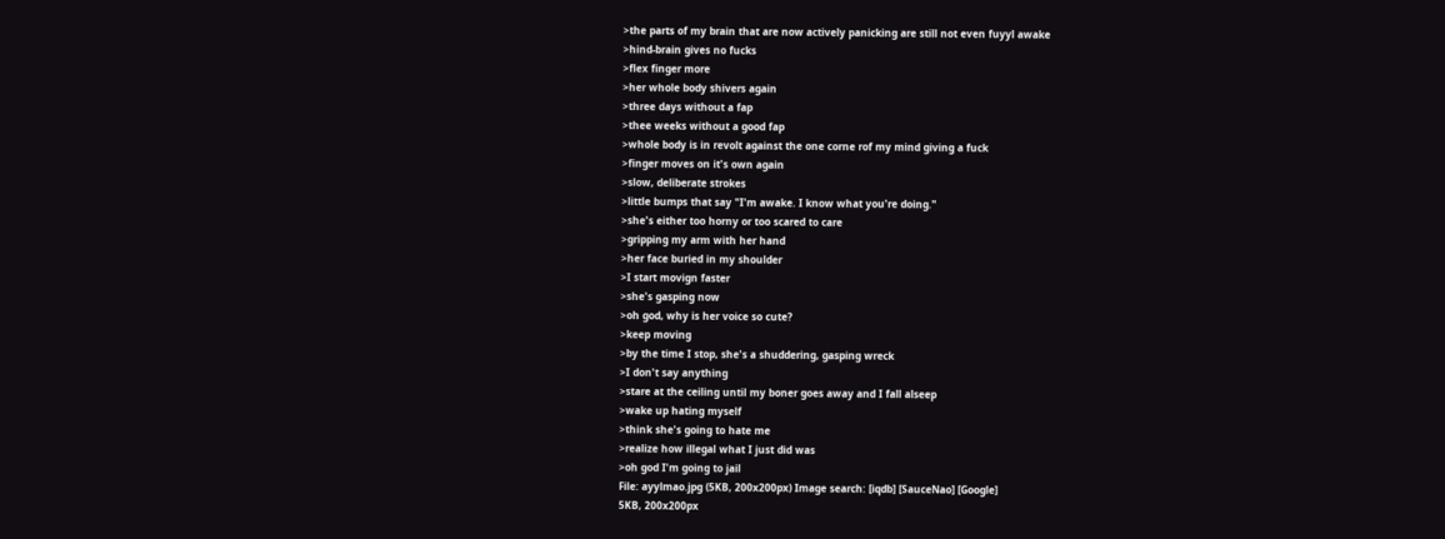>the parts of my brain that are now actively panicking are still not even fuyyl awake
>hind-brain gives no fucks
>flex finger more
>her whole body shivers again
>three days without a fap
>thee weeks without a good fap
>whole body is in revolt against the one corne rof my mind giving a fuck
>finger moves on it's own again
>slow, deliberate strokes
>little bumps that say "I'm awake. I know what you're doing."
>she's either too horny or too scared to care
>gripping my arm with her hand
>her face buried in my shoulder
>I start movign faster
>she's gasping now
>oh god, why is her voice so cute?
>keep moving
>by the time I stop, she's a shuddering, gasping wreck
>I don't say anything
>stare at the ceiling until my boner goes away and I fall alseep
>wake up hating myself
>think she's going to hate me
>realize how illegal what I just did was
>oh god I'm going to jail
File: ayylmao.jpg (5KB, 200x200px) Image search: [iqdb] [SauceNao] [Google]
5KB, 200x200px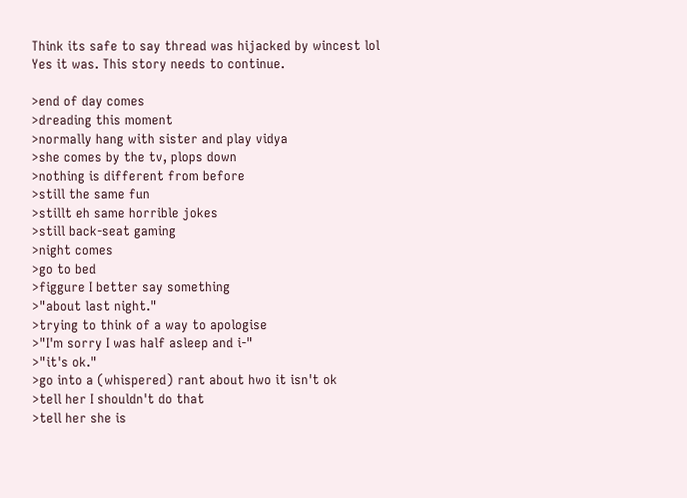Think its safe to say thread was hijacked by wincest lol
Yes it was. This story needs to continue.

>end of day comes
>dreading this moment
>normally hang with sister and play vidya
>she comes by the tv, plops down
>nothing is different from before
>still the same fun
>stillt eh same horrible jokes
>still back-seat gaming
>night comes
>go to bed
>figgure I better say something
>"about last night."
>trying to think of a way to apologise
>"I'm sorry I was half asleep and i-"
>"it's ok."
>go into a (whispered) rant about hwo it isn't ok
>tell her I shouldn't do that
>tell her she is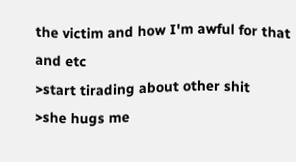the victim and how I'm awful for that and etc
>start tirading about other shit
>she hugs me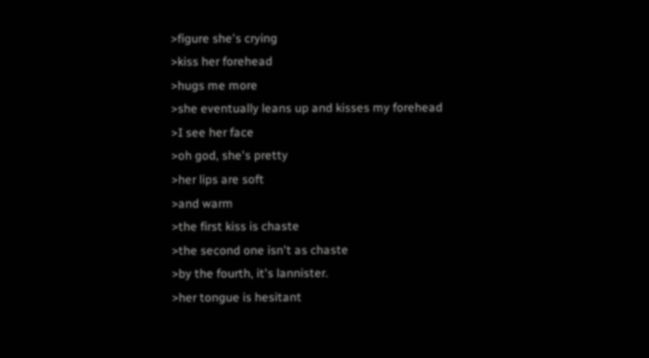>figure she's crying
>kiss her forehead
>hugs me more
>she eventually leans up and kisses my forehead
>I see her face
>oh god, she's pretty
>her lips are soft
>and warm
>the first kiss is chaste
>the second one isn't as chaste
>by the fourth, it's lannister.
>her tongue is hesitant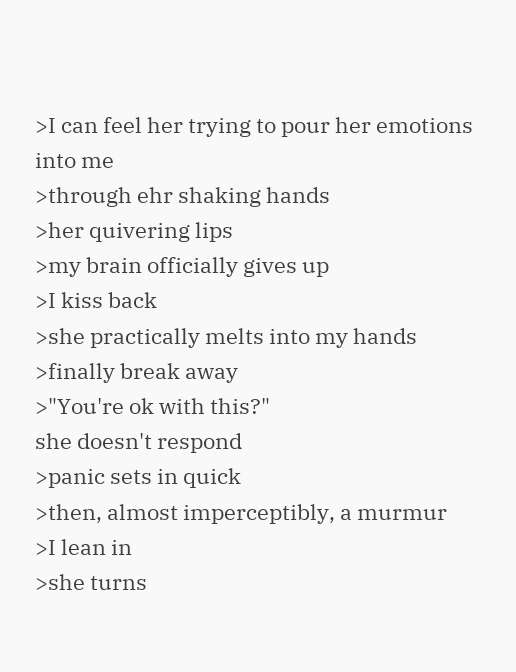>I can feel her trying to pour her emotions into me
>through ehr shaking hands
>her quivering lips
>my brain officially gives up
>I kiss back
>she practically melts into my hands
>finally break away
>"You're ok with this?"
she doesn't respond
>panic sets in quick
>then, almost imperceptibly, a murmur
>I lean in
>she turns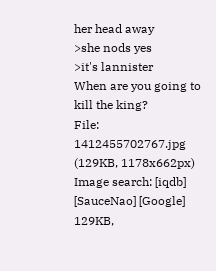her head away
>she nods yes
>it's lannister
When are you going to kill the king?
File: 1412455702767.jpg (129KB, 1178x662px) Image search: [iqdb] [SauceNao] [Google]
129KB,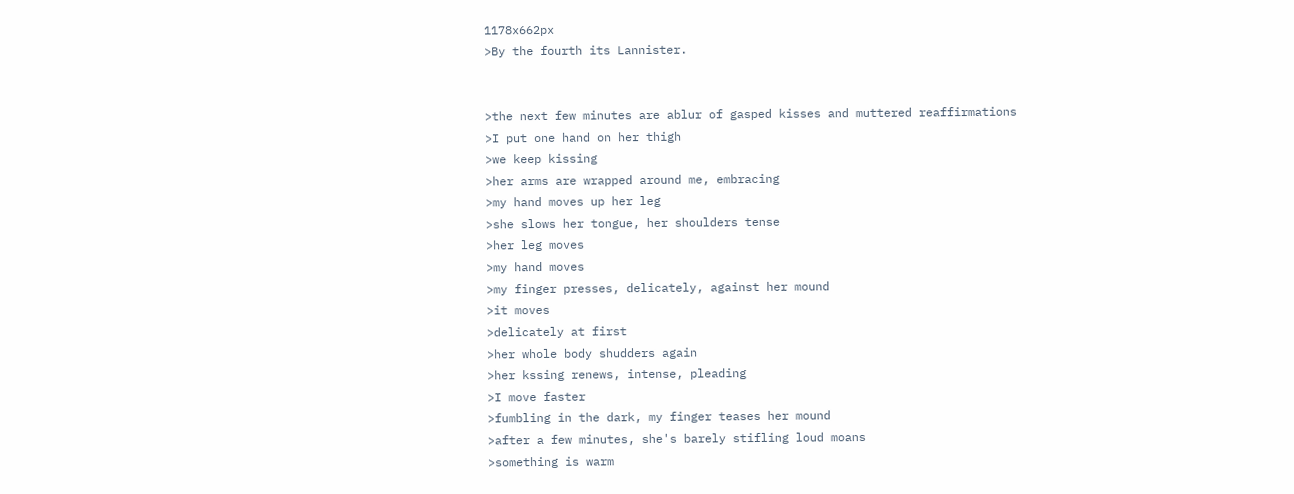1178x662px
>By the fourth its Lannister.


>the next few minutes are ablur of gasped kisses and muttered reaffirmations
>I put one hand on her thigh
>we keep kissing
>her arms are wrapped around me, embracing
>my hand moves up her leg
>she slows her tongue, her shoulders tense
>her leg moves
>my hand moves
>my finger presses, delicately, against her mound
>it moves
>delicately at first
>her whole body shudders again
>her kssing renews, intense, pleading
>I move faster
>fumbling in the dark, my finger teases her mound
>after a few minutes, she's barely stifling loud moans
>something is warm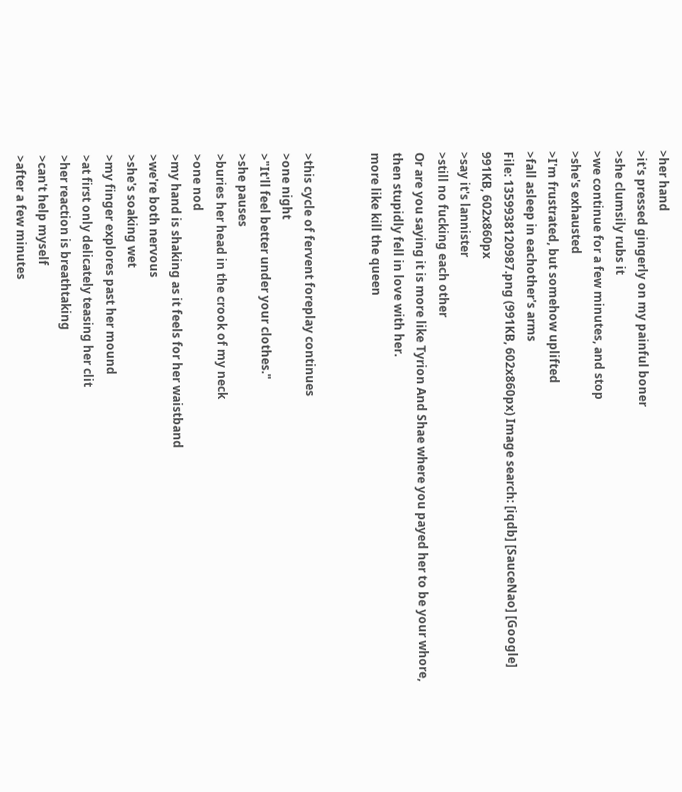>her hand
>it's pressed gingerly on my painful boner
>she clumsily rubs it
>we continue for a few minutes, and stop
>she's exhausted
>I'm frustrated, but somehow uplifted
>fall asleep in eachother's arms
File: 1359938120987.png (991KB, 602x860px) Image search: [iqdb] [SauceNao] [Google]
991KB, 602x860px
>say it's lannister
>still no fucking each other
Or are you saying it is more like Tyrion And Shae where you payed her to be your whore, then stupidly fell in love with her.
more like kill the queen


>this cycle of fervent foreplay continues
>one night
>"It'll feel better under your clothes."
>she pauses
>buries her head in the crook of my neck
>one nod
>my hand is shaking as it feels for her waistband
>we're both nervous
>she's soaking wet
>my finger explores past her mound
>at first only delicately teasing her clit
>her reaction is breathtaking
>can't help myself
>after a few minutes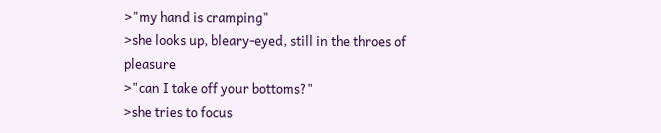>"my hand is cramping"
>she looks up, bleary-eyed, still in the throes of pleasure
>"can I take off your bottoms?"
>she tries to focus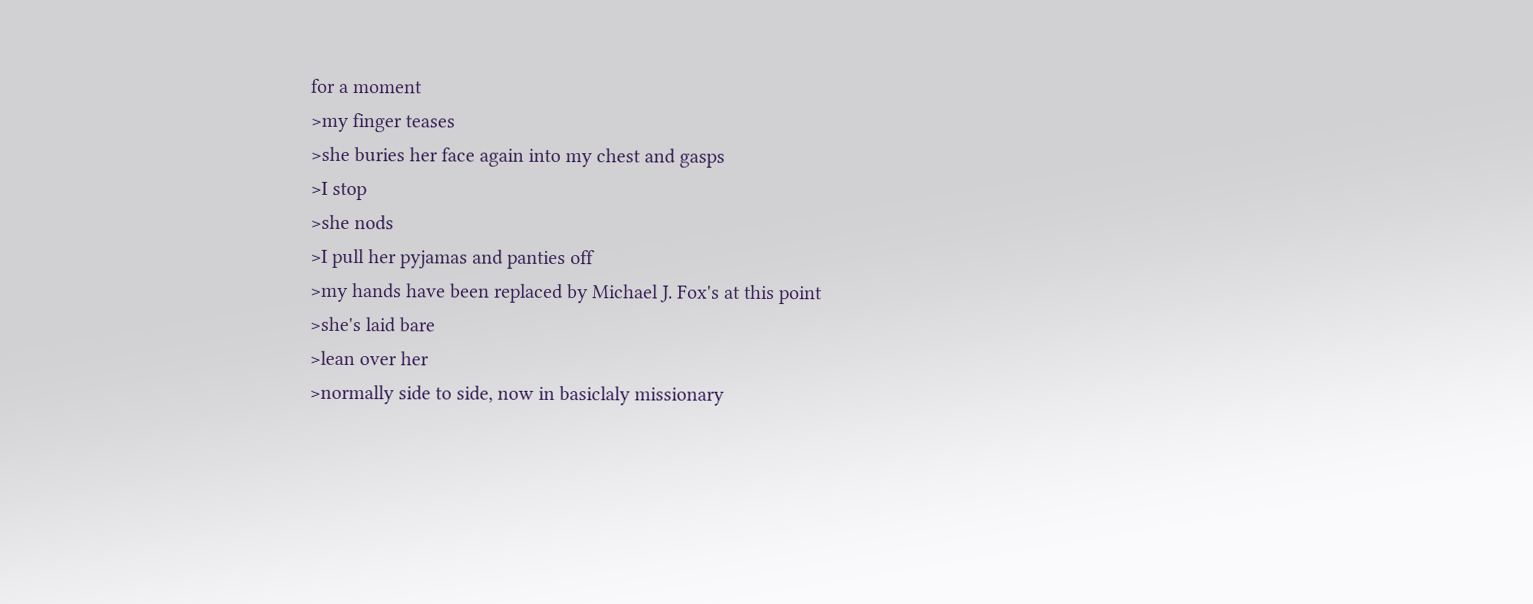for a moment
>my finger teases
>she buries her face again into my chest and gasps
>I stop
>she nods
>I pull her pyjamas and panties off
>my hands have been replaced by Michael J. Fox's at this point
>she's laid bare
>lean over her
>normally side to side, now in basiclaly missionary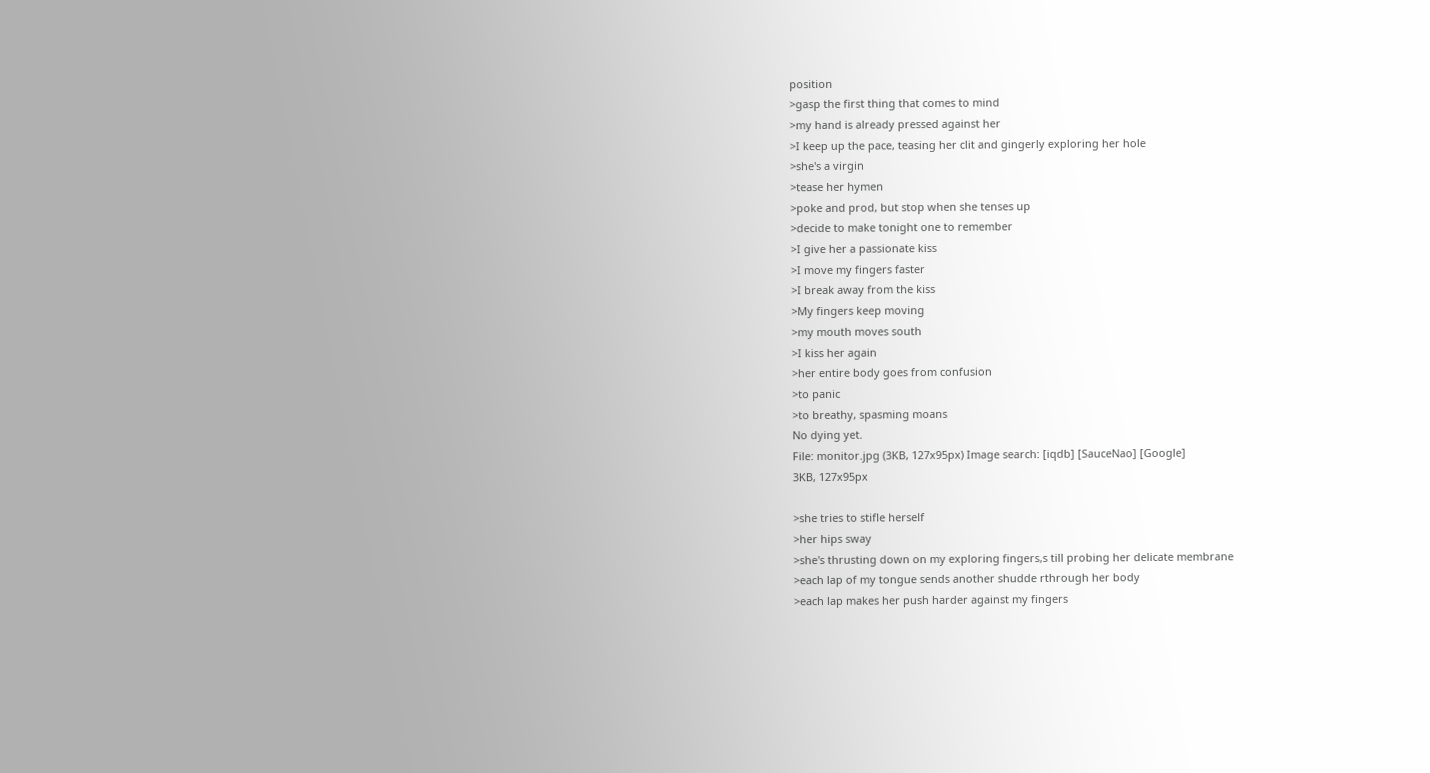position
>gasp the first thing that comes to mind
>my hand is already pressed against her
>I keep up the pace, teasing her clit and gingerly exploring her hole
>she's a virgin
>tease her hymen
>poke and prod, but stop when she tenses up
>decide to make tonight one to remember
>I give her a passionate kiss
>I move my fingers faster
>I break away from the kiss
>My fingers keep moving
>my mouth moves south
>I kiss her again
>her entire body goes from confusion
>to panic
>to breathy, spasming moans
No dying yet.
File: monitor.jpg (3KB, 127x95px) Image search: [iqdb] [SauceNao] [Google]
3KB, 127x95px

>she tries to stifle herself
>her hips sway
>she's thrusting down on my exploring fingers,s till probing her delicate membrane
>each lap of my tongue sends another shudde rthrough her body
>each lap makes her push harder against my fingers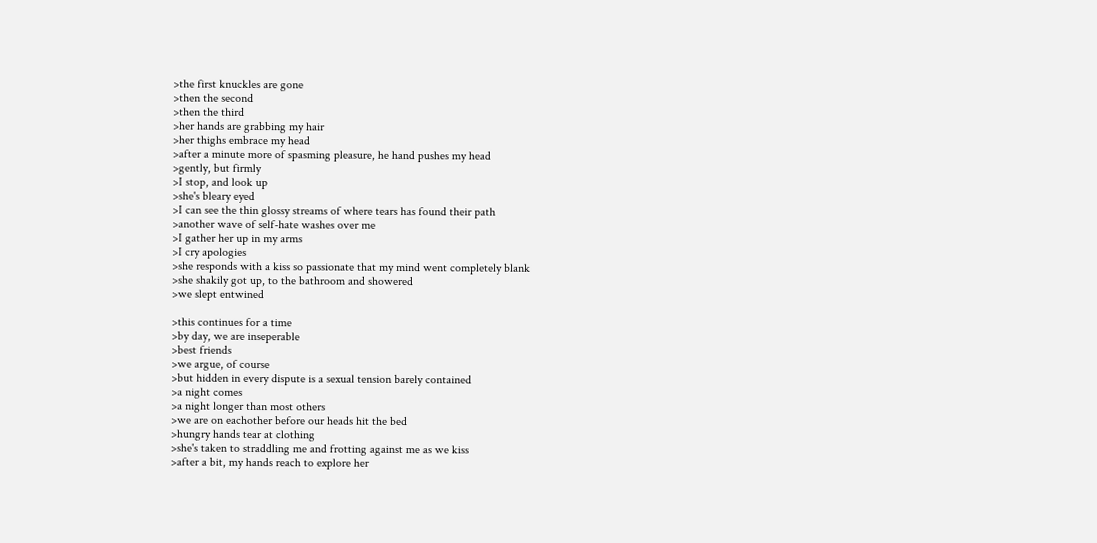>the first knuckles are gone
>then the second
>then the third
>her hands are grabbing my hair
>her thighs embrace my head
>after a minute more of spasming pleasure, he hand pushes my head
>gently, but firmly
>I stop, and look up
>she's bleary eyed
>I can see the thin glossy streams of where tears has found their path
>another wave of self-hate washes over me
>I gather her up in my arms
>I cry apologies
>she responds with a kiss so passionate that my mind went completely blank
>she shakily got up, to the bathroom and showered
>we slept entwined

>this continues for a time
>by day, we are inseperable
>best friends
>we argue, of course
>but hidden in every dispute is a sexual tension barely contained
>a night comes
>a night longer than most others
>we are on eachother before our heads hit the bed
>hungry hands tear at clothing
>she's taken to straddling me and frotting against me as we kiss
>after a bit, my hands reach to explore her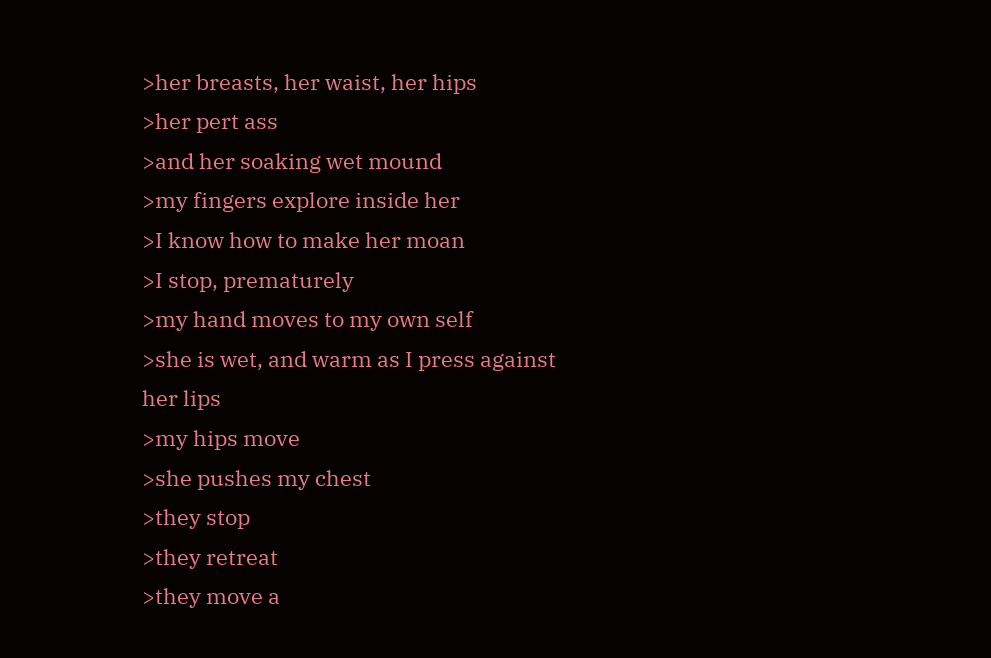>her breasts, her waist, her hips
>her pert ass
>and her soaking wet mound
>my fingers explore inside her
>I know how to make her moan
>I stop, prematurely
>my hand moves to my own self
>she is wet, and warm as I press against her lips
>my hips move
>she pushes my chest
>they stop
>they retreat
>they move a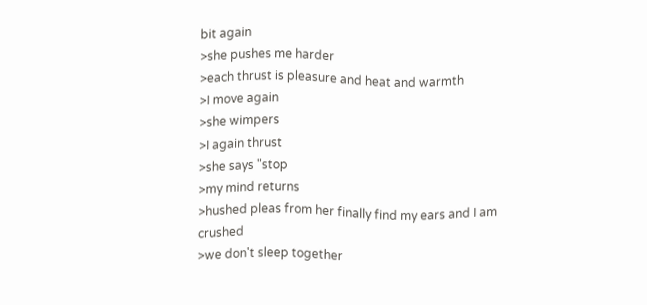bit again
>she pushes me harder
>each thrust is pleasure and heat and warmth
>I move again
>she wimpers
>I again thrust
>she says "stop
>my mind returns
>hushed pleas from her finally find my ears and I am crushed
>we don't sleep together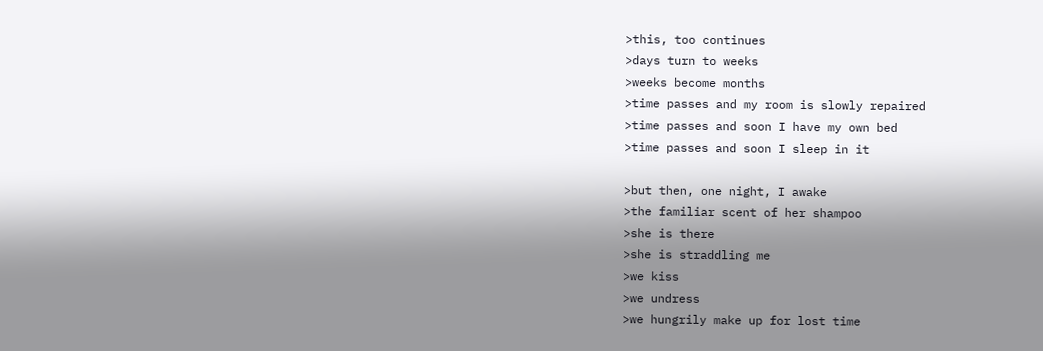>this, too continues
>days turn to weeks
>weeks become months
>time passes and my room is slowly repaired
>time passes and soon I have my own bed
>time passes and soon I sleep in it

>but then, one night, I awake
>the familiar scent of her shampoo
>she is there
>she is straddling me
>we kiss
>we undress
>we hungrily make up for lost time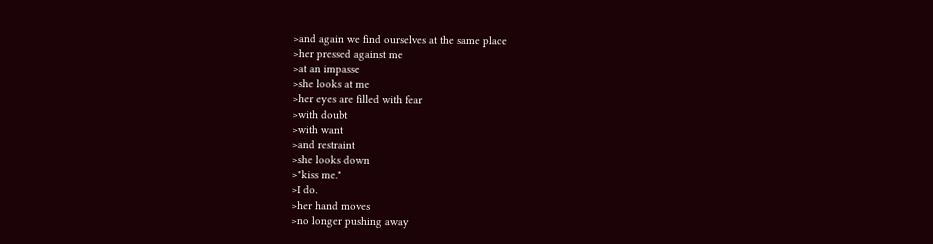>and again we find ourselves at the same place
>her pressed against me
>at an impasse
>she looks at me
>her eyes are filled with fear
>with doubt
>with want
>and restraint
>she looks down
>"kiss me."
>I do.
>her hand moves
>no longer pushing away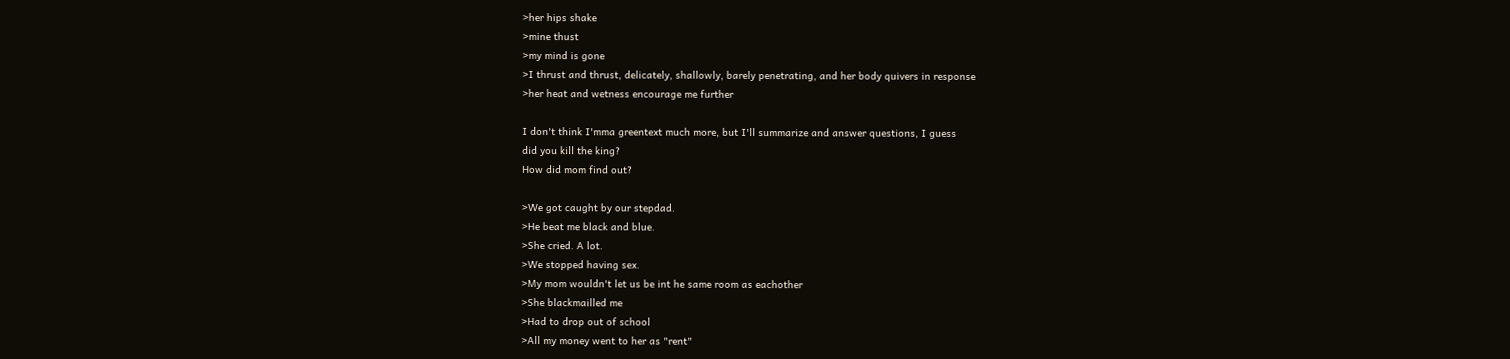>her hips shake
>mine thust
>my mind is gone
>I thrust and thrust, delicately, shallowly, barely penetrating, and her body quivers in response
>her heat and wetness encourage me further

I don't think I'mma greentext much more, but I'll summarize and answer questions, I guess
did you kill the king?
How did mom find out?

>We got caught by our stepdad.
>He beat me black and blue.
>She cried. A lot.
>We stopped having sex.
>My mom wouldn't let us be int he same room as eachother
>She blackmailled me
>Had to drop out of school
>All my money went to her as "rent"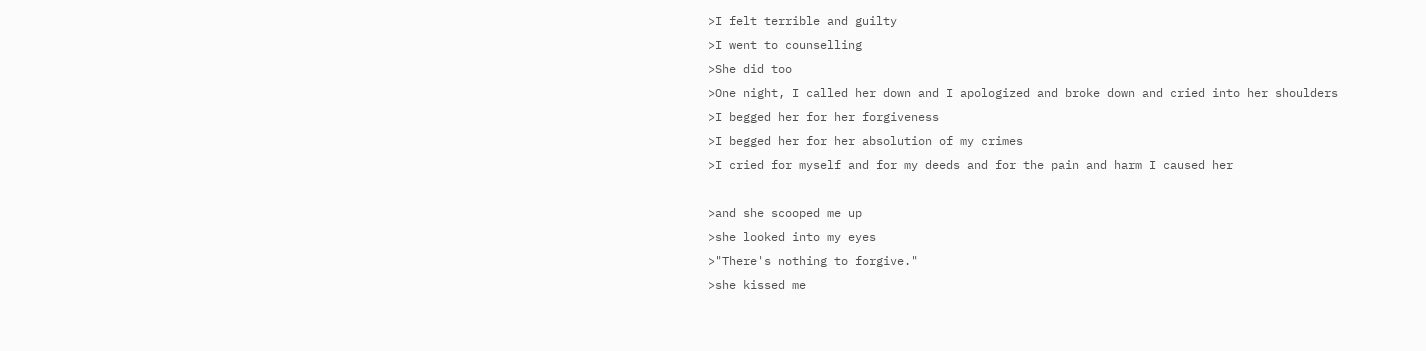>I felt terrible and guilty
>I went to counselling
>She did too
>One night, I called her down and I apologized and broke down and cried into her shoulders
>I begged her for her forgiveness
>I begged her for her absolution of my crimes
>I cried for myself and for my deeds and for the pain and harm I caused her

>and she scooped me up
>she looked into my eyes
>"There's nothing to forgive."
>she kissed me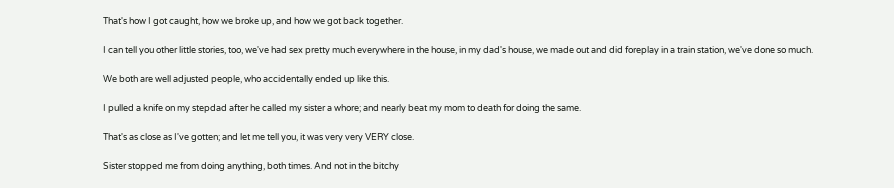That's how I got caught, how we broke up, and how we got back together.

I can tell you other little stories, too, we've had sex pretty much everywhere in the house, in my dad's house, we made out and did foreplay in a train station, we've done so much.

We both are well adjusted people, who accidentally ended up like this.

I pulled a knife on my stepdad after he called my sister a whore; and nearly beat my mom to death for doing the same.

That's as close as I've gotten; and let me tell you, it was very very VERY close.

Sister stopped me from doing anything, both times. And not in the bitchy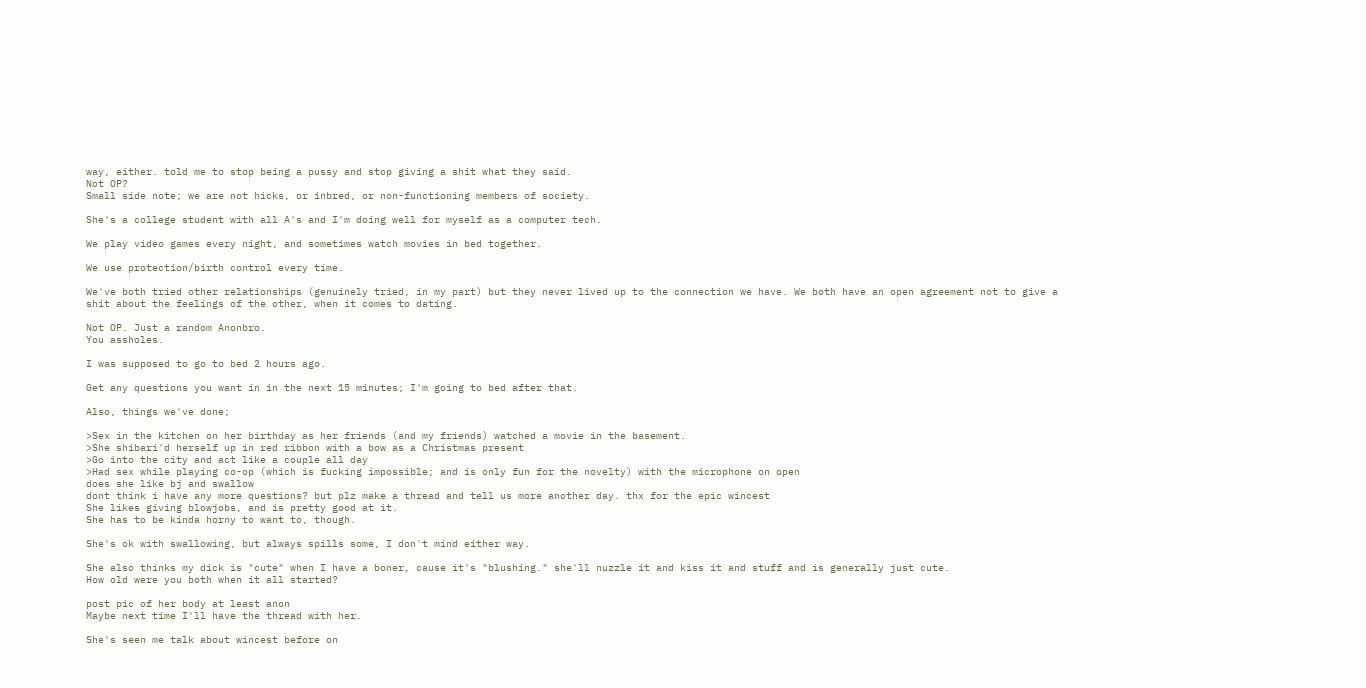way, either. told me to stop being a pussy and stop giving a shit what they said.
Not OP?
Small side note; we are not hicks, or inbred, or non-functioning members of society.

She's a college student with all A's and I'm doing well for myself as a computer tech.

We play video games every night, and sometimes watch movies in bed together.

We use protection/birth control every time.

We've both tried other relationships (genuinely tried, in my part) but they never lived up to the connection we have. We both have an open agreement not to give a shit about the feelings of the other, when it comes to dating.

Not OP. Just a random Anonbro.
You assholes.

I was supposed to go to bed 2 hours ago.

Get any questions you want in in the next 15 minutes; I'm going to bed after that.

Also, things we've done;

>Sex in the kitchen on her birthday as her friends (and my friends) watched a movie in the basement.
>She shibari'd herself up in red ribbon with a bow as a Christmas present
>Go into the city and act like a couple all day
>Had sex while playing co-op (which is fucking impossible; and is only fun for the novelty) with the microphone on open
does she like bj and swallow
dont think i have any more questions? but plz make a thread and tell us more another day. thx for the epic wincest
She likes giving blowjobs, and is pretty good at it.
She has to be kinda horny to want to, though.

She's ok with swallowing, but always spills some, I don't mind either way.

She also thinks my dick is "cute" when I have a boner, cause it's "blushing." she'll nuzzle it and kiss it and stuff and is generally just cute.
How old were you both when it all started?

post pic of her body at least anon
Maybe next time I'll have the thread with her.

She's seen me talk about wincest before on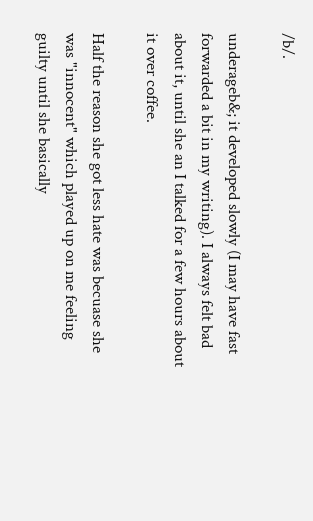/b/.

underageb&; it developed slowly (I may have fast forwarded a bit in my writing). I always felt bad about it, until she an I talked for a few hours about it over coffee.

Half the reason she got less hate was becuase she was "innocent" which played up on me feeling guilty until she basically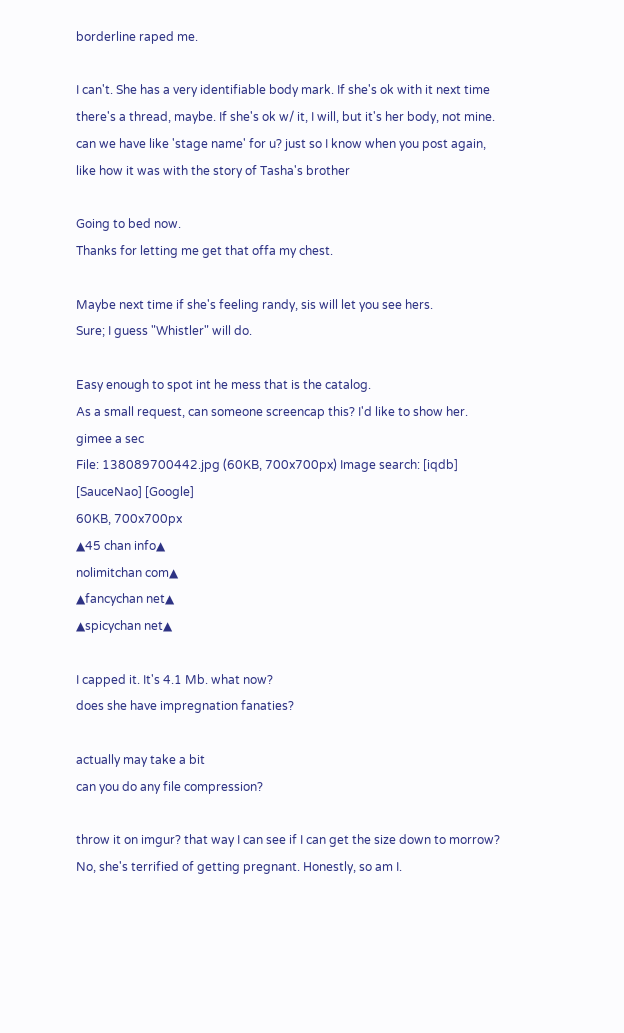borderline raped me.

I can't. She has a very identifiable body mark. If she's ok with it next time there's a thread, maybe. If she's ok w/ it, I will, but it's her body, not mine.
can we have like 'stage name' for u? just so I know when you post again, like how it was with the story of Tasha's brother

Going to bed now.
Thanks for letting me get that offa my chest.

Maybe next time if she's feeling randy, sis will let you see hers.
Sure; I guess "Whistler" will do.

Easy enough to spot int he mess that is the catalog.
As a small request, can someone screencap this? I'd like to show her.
gimee a sec
File: 138089700442.jpg (60KB, 700x700px) Image search: [iqdb] [SauceNao] [Google]
60KB, 700x700px
▲45 chan info▲
nolimitchan com▲
▲fancychan net▲
▲spicychan net▲

I capped it. It's 4.1 Mb. what now?
does she have impregnation fanaties?

actually may take a bit
can you do any file compression?

throw it on imgur? that way I can see if I can get the size down to morrow?
No, she's terrified of getting pregnant. Honestly, so am I.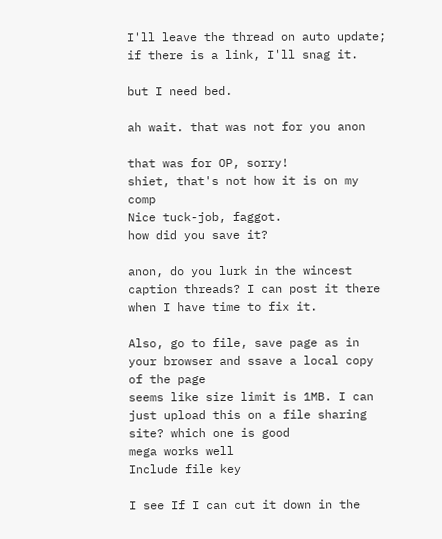I'll leave the thread on auto update; if there is a link, I'll snag it.

but I need bed.

ah wait. that was not for you anon

that was for OP, sorry!
shiet, that's not how it is on my comp
Nice tuck-job, faggot.
how did you save it?

anon, do you lurk in the wincest caption threads? I can post it there when I have time to fix it.

Also, go to file, save page as in your browser and ssave a local copy of the page
seems like size limit is 1MB. I can just upload this on a file sharing site? which one is good
mega works well
Include file key

I see If I can cut it down in the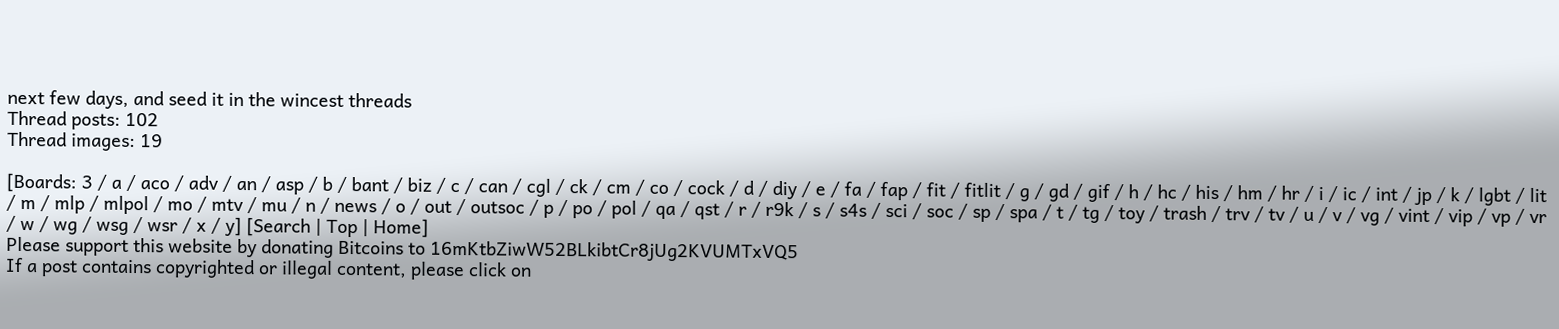next few days, and seed it in the wincest threads
Thread posts: 102
Thread images: 19

[Boards: 3 / a / aco / adv / an / asp / b / bant / biz / c / can / cgl / ck / cm / co / cock / d / diy / e / fa / fap / fit / fitlit / g / gd / gif / h / hc / his / hm / hr / i / ic / int / jp / k / lgbt / lit / m / mlp / mlpol / mo / mtv / mu / n / news / o / out / outsoc / p / po / pol / qa / qst / r / r9k / s / s4s / sci / soc / sp / spa / t / tg / toy / trash / trv / tv / u / v / vg / vint / vip / vp / vr / w / wg / wsg / wsr / x / y] [Search | Top | Home]
Please support this website by donating Bitcoins to 16mKtbZiwW52BLkibtCr8jUg2KVUMTxVQ5
If a post contains copyrighted or illegal content, please click on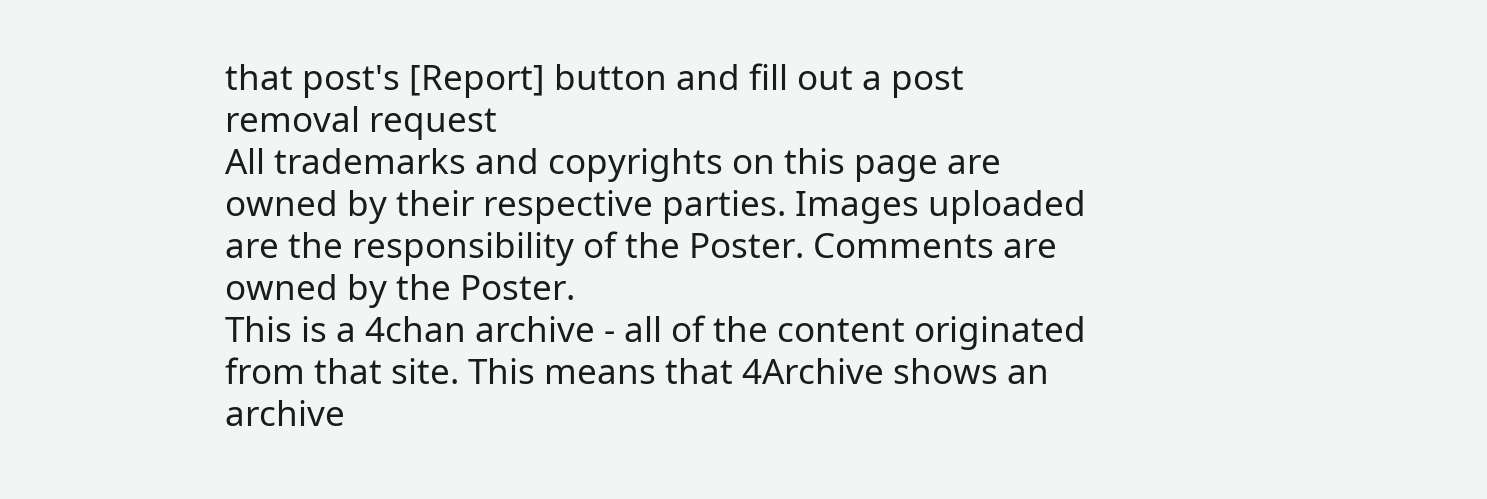that post's [Report] button and fill out a post removal request
All trademarks and copyrights on this page are owned by their respective parties. Images uploaded are the responsibility of the Poster. Comments are owned by the Poster.
This is a 4chan archive - all of the content originated from that site. This means that 4Archive shows an archive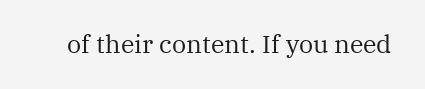of their content. If you need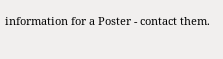information for a Poster - contact them.